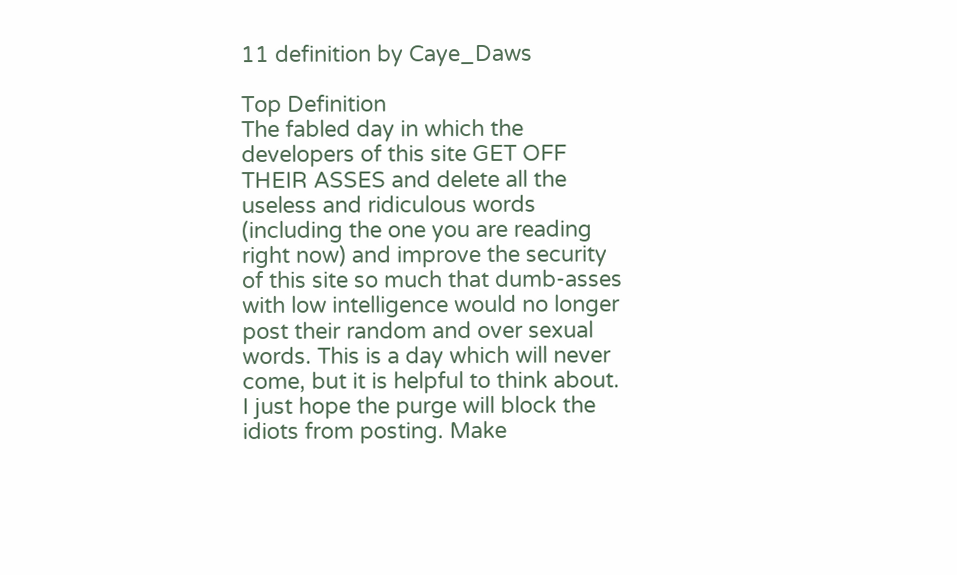11 definition by Caye_Daws

Top Definition
The fabled day in which the developers of this site GET OFF THEIR ASSES and delete all the useless and ridiculous words (including the one you are reading right now) and improve the security of this site so much that dumb-asses with low intelligence would no longer post their random and over sexual words. This is a day which will never come, but it is helpful to think about.
I just hope the purge will block the idiots from posting. Make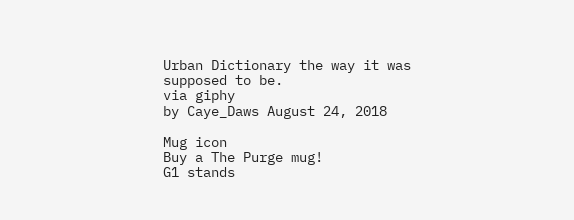Urban Dictionary the way it was supposed to be.
via giphy
by Caye_Daws August 24, 2018

Mug icon
Buy a The Purge mug!
G1 stands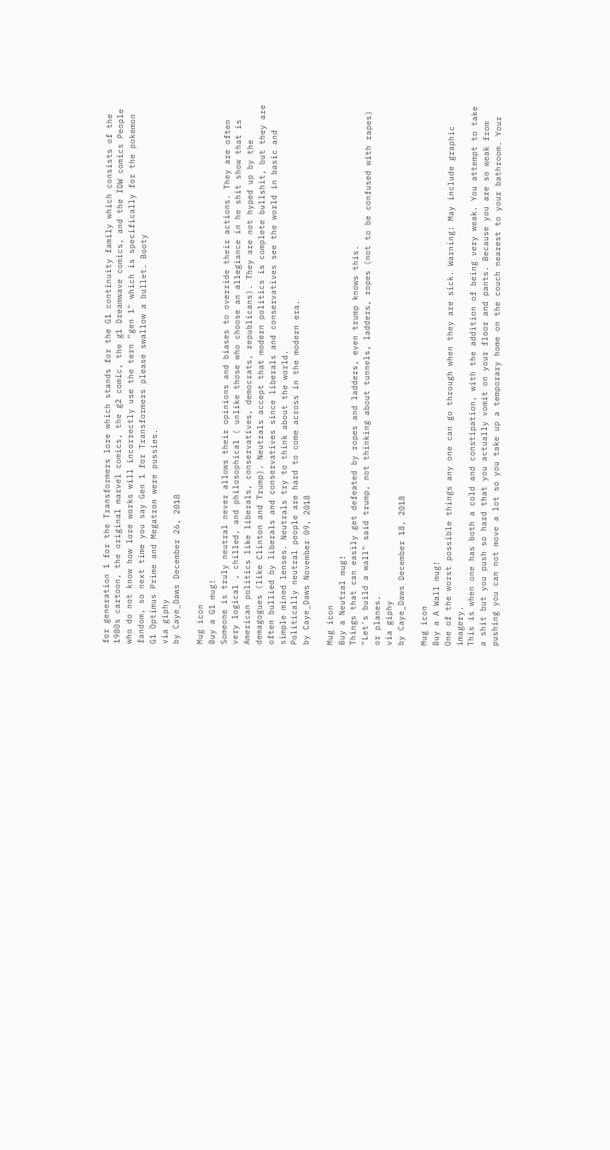for generation 1 for the Transformers lore which stands for the G1 continuity family which consists of the 1980s cartoon, the original marvel comics, the g2 comic, the g1 Dreamwave comics, and the IDW comics People who do not know how lore works will incorrectly use the tern "gen 1" which is specifically for the pokemon fandom, so next time you say Gen 1 for Transformers please swallow a bullet. Booty
G1 Optimus Prime and Megatron were pussies.
via giphy
by Caye_Daws December 26, 2018

Mug icon
Buy a G1 mug!
Someone is truly neutral never allows their opinions and biases to override their actions. They are often very logical , chilled, and philosophical ( unlike those who choose an allegiance in he shit show that is American politics like liberals, conservatives, democrats, republicans). They are not hyped up by the demagogues (like Clinton and Trump). Neutrals accept that modern politics is complete bullshit, but they are often bullied by liberals and conservatives since liberals and conservatives see the world in basic and simple mined lenses. Neutrals try to think about the world.
Politically neutral people are hard to come across in the modern era.
by Caye_Daws November 09, 2018

Mug icon
Buy a Neutral mug!
Things that can easily get defeated by ropes and ladders, even trump knows this.
"Let's build a wall" said trump, not thinking about tunnels, ladders, ropes (not to be confused with rapes) or planes.
via giphy
by Caye_Daws December 18, 2018

Mug icon
Buy a A Wall mug!
One of the worst possible things any one can go through when they are sick. Warning: May include graphic imagery.
This is when one has both a cold and constipation, with the addition of being very weak. You attempt to take a shit but you push so hard that you actually vomit on your floor and pants. Because you are so weak from pushing you can not move a lot so you take up a temporary home on the couch nearest to your bathroom. Your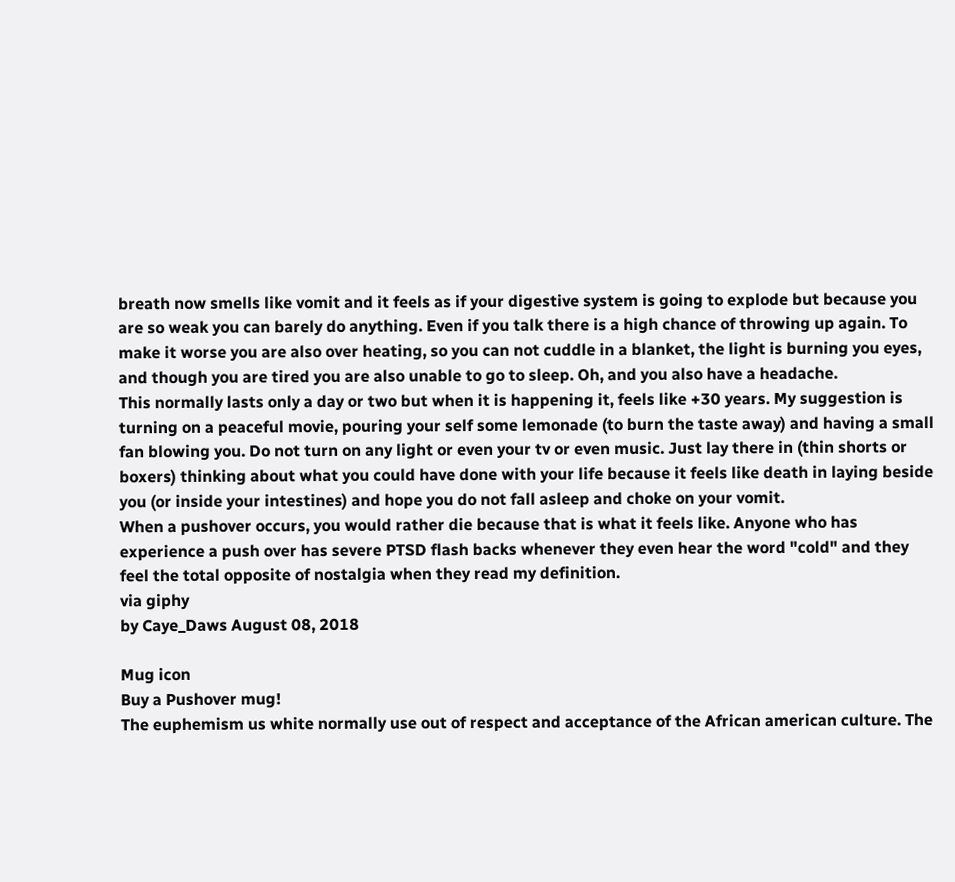breath now smells like vomit and it feels as if your digestive system is going to explode but because you are so weak you can barely do anything. Even if you talk there is a high chance of throwing up again. To make it worse you are also over heating, so you can not cuddle in a blanket, the light is burning you eyes, and though you are tired you are also unable to go to sleep. Oh, and you also have a headache.
This normally lasts only a day or two but when it is happening it, feels like +30 years. My suggestion is turning on a peaceful movie, pouring your self some lemonade (to burn the taste away) and having a small fan blowing you. Do not turn on any light or even your tv or even music. Just lay there in (thin shorts or boxers) thinking about what you could have done with your life because it feels like death in laying beside you (or inside your intestines) and hope you do not fall asleep and choke on your vomit.
When a pushover occurs, you would rather die because that is what it feels like. Anyone who has experience a push over has severe PTSD flash backs whenever they even hear the word "cold" and they feel the total opposite of nostalgia when they read my definition.
via giphy
by Caye_Daws August 08, 2018

Mug icon
Buy a Pushover mug!
The euphemism us white normally use out of respect and acceptance of the African american culture. The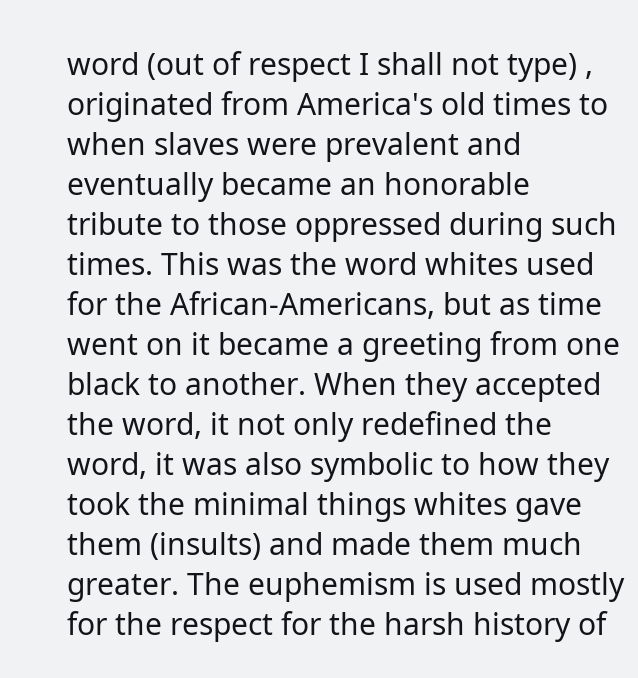word (out of respect I shall not type) , originated from America's old times to when slaves were prevalent and eventually became an honorable tribute to those oppressed during such times. This was the word whites used for the African-Americans, but as time went on it became a greeting from one black to another. When they accepted the word, it not only redefined the word, it was also symbolic to how they took the minimal things whites gave them (insults) and made them much greater. The euphemism is used mostly for the respect for the harsh history of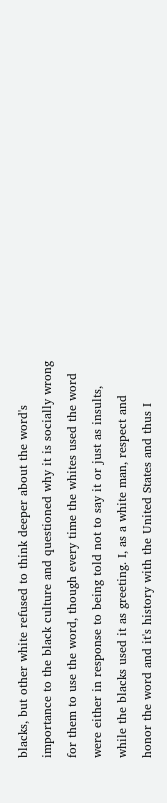blacks, but other white refused to think deeper about the word's importance to the black culture and questioned why it is socially wrong for them to use the word, though every time the whites used the word were either in response to being told not to say it or just as insults, while the blacks used it as greeting. I, as a white man, respect and honor the word and it's history with the United States and thus I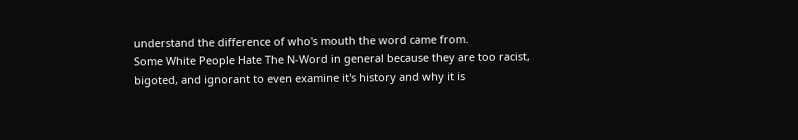understand the difference of who's mouth the word came from.
Some White People Hate The N-Word in general because they are too racist, bigoted, and ignorant to even examine it's history and why it is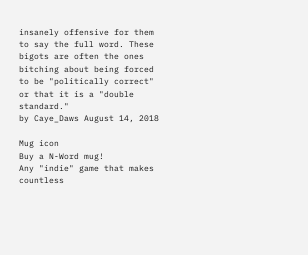insanely offensive for them to say the full word. These bigots are often the ones bitching about being forced to be "politically correct" or that it is a "double standard."
by Caye_Daws August 14, 2018

Mug icon
Buy a N-Word mug!
Any "indie" game that makes countless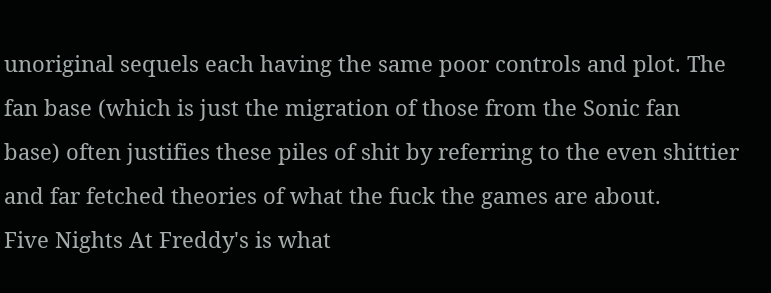unoriginal sequels each having the same poor controls and plot. The fan base (which is just the migration of those from the Sonic fan base) often justifies these piles of shit by referring to the even shittier and far fetched theories of what the fuck the games are about.
Five Nights At Freddy's is what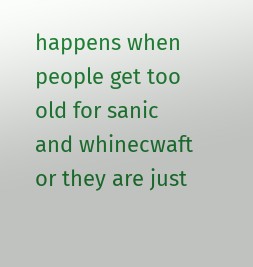happens when people get too old for sanic and whinecwaft or they are just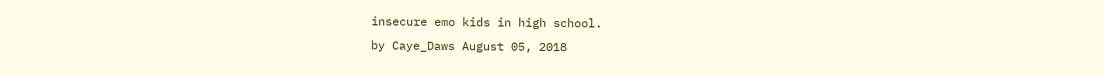insecure emo kids in high school.
by Caye_Daws August 05, 2018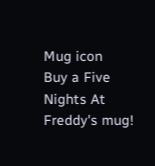Mug icon
Buy a Five Nights At Freddy's mug!